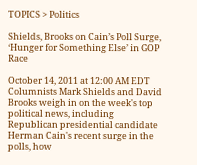TOPICS > Politics

Shields, Brooks on Cain’s Poll Surge, ‘Hunger for Something Else’ in GOP Race

October 14, 2011 at 12:00 AM EDT
Columnists Mark Shields and David Brooks weigh in on the week's top political news, including Republican presidential candidate Herman Cain's recent surge in the polls, how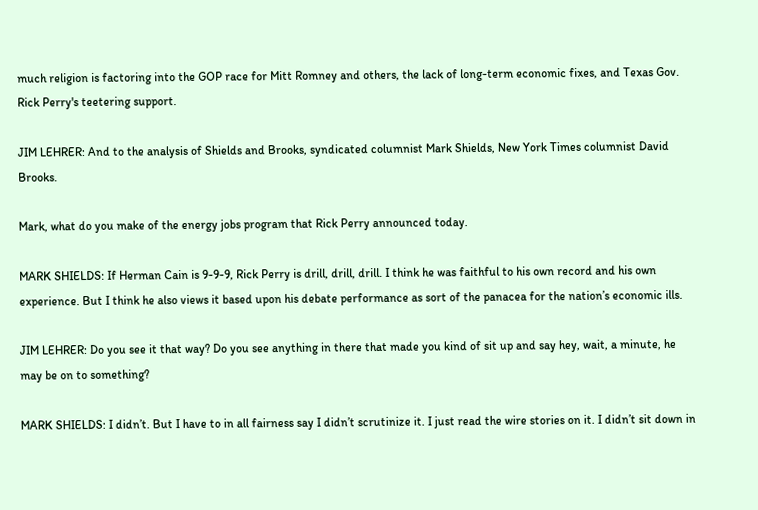much religion is factoring into the GOP race for Mitt Romney and others, the lack of long-term economic fixes, and Texas Gov. Rick Perry's teetering support.

JIM LEHRER: And to the analysis of Shields and Brooks, syndicated columnist Mark Shields, New York Times columnist David Brooks.

Mark, what do you make of the energy jobs program that Rick Perry announced today.

MARK SHIELDS: If Herman Cain is 9-9-9, Rick Perry is drill, drill, drill. I think he was faithful to his own record and his own experience. But I think he also views it based upon his debate performance as sort of the panacea for the nation’s economic ills.

JIM LEHRER: Do you see it that way? Do you see anything in there that made you kind of sit up and say hey, wait, a minute, he may be on to something?

MARK SHIELDS: I didn’t. But I have to in all fairness say I didn’t scrutinize it. I just read the wire stories on it. I didn’t sit down in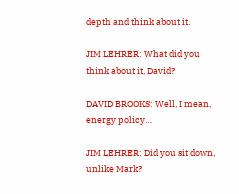depth and think about it.

JIM LEHRER: What did you think about it, David?

DAVID BROOKS: Well, I mean, energy policy…

JIM LEHRER: Did you sit down, unlike Mark?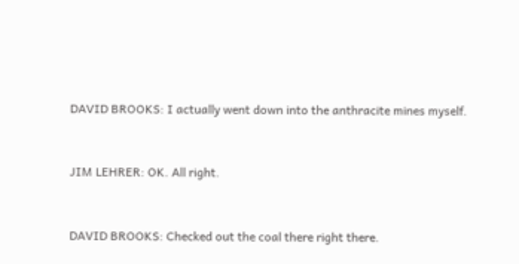DAVID BROOKS: I actually went down into the anthracite mines myself.


JIM LEHRER: OK. All right.


DAVID BROOKS: Checked out the coal there right there.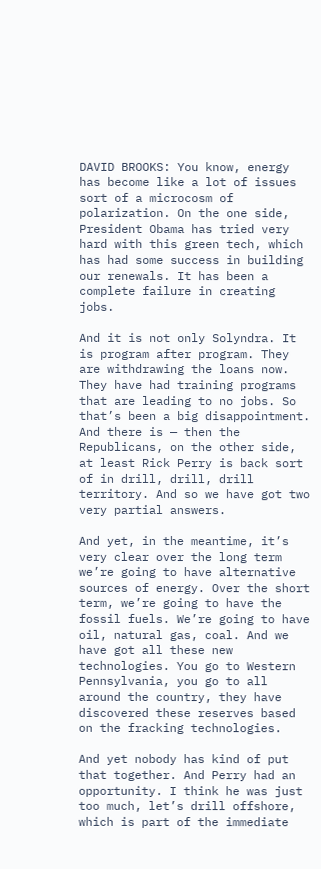DAVID BROOKS: You know, energy has become like a lot of issues sort of a microcosm of polarization. On the one side, President Obama has tried very hard with this green tech, which has had some success in building our renewals. It has been a complete failure in creating jobs.

And it is not only Solyndra. It is program after program. They are withdrawing the loans now. They have had training programs that are leading to no jobs. So that’s been a big disappointment. And there is — then the Republicans, on the other side, at least Rick Perry is back sort of in drill, drill, drill territory. And so we have got two very partial answers.

And yet, in the meantime, it’s very clear over the long term we’re going to have alternative sources of energy. Over the short term, we’re going to have the fossil fuels. We’re going to have oil, natural gas, coal. And we have got all these new technologies. You go to Western Pennsylvania, you go to all around the country, they have discovered these reserves based on the fracking technologies.

And yet nobody has kind of put that together. And Perry had an opportunity. I think he was just too much, let’s drill offshore, which is part of the immediate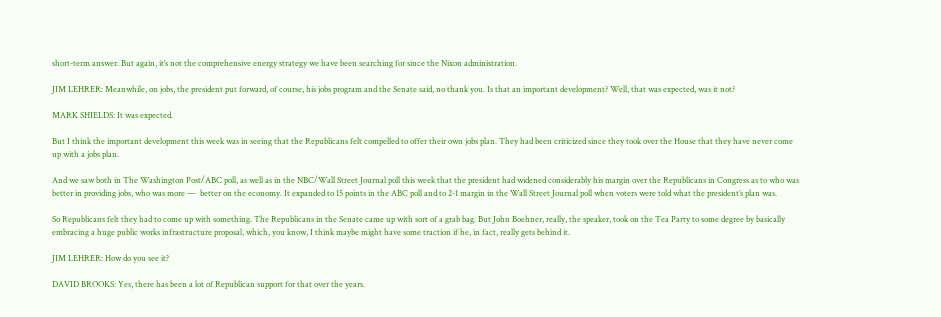short-term answer. But again, it’s not the comprehensive energy strategy we have been searching for since the Nixon administration.

JIM LEHRER: Meanwhile, on jobs, the president put forward, of course, his jobs program and the Senate said, no thank you. Is that an important development? Well, that was expected, was it not?

MARK SHIELDS: It was expected.

But I think the important development this week was in seeing that the Republicans felt compelled to offer their own jobs plan. They had been criticized since they took over the House that they have never come up with a jobs plan.

And we saw both in The Washington Post/ABC poll, as well as in the NBC/Wall Street Journal poll this week that the president had widened considerably his margin over the Republicans in Congress as to who was better in providing jobs, who was more —  better on the economy. It expanded to 15 points in the ABC poll and to 2-1 margin in the Wall Street Journal poll when voters were told what the president’s plan was.

So Republicans felt they had to come up with something. The Republicans in the Senate came up with sort of a grab bag. But John Boehner, really, the speaker, took on the Tea Party to some degree by basically embracing a huge public works infrastructure proposal, which, you know, I think maybe might have some traction if he, in fact, really gets behind it.

JIM LEHRER: How do you see it?

DAVID BROOKS: Yes, there has been a lot of Republican support for that over the years.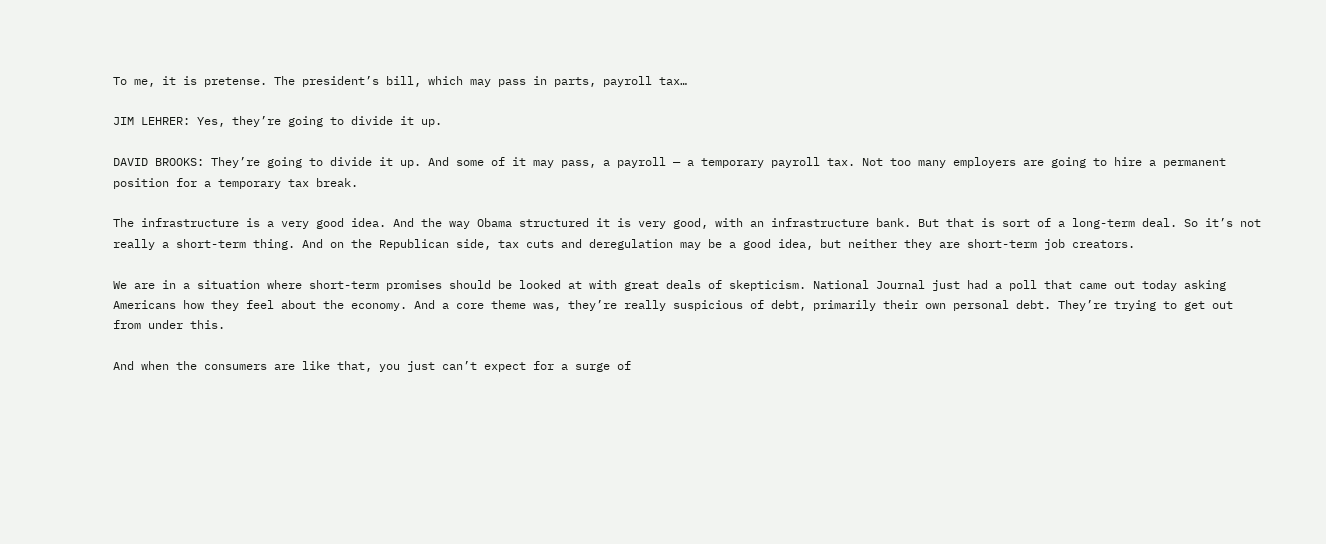To me, it is pretense. The president’s bill, which may pass in parts, payroll tax…

JIM LEHRER: Yes, they’re going to divide it up.

DAVID BROOKS: They’re going to divide it up. And some of it may pass, a payroll — a temporary payroll tax. Not too many employers are going to hire a permanent position for a temporary tax break.

The infrastructure is a very good idea. And the way Obama structured it is very good, with an infrastructure bank. But that is sort of a long-term deal. So it’s not really a short-term thing. And on the Republican side, tax cuts and deregulation may be a good idea, but neither they are short-term job creators.

We are in a situation where short-term promises should be looked at with great deals of skepticism. National Journal just had a poll that came out today asking Americans how they feel about the economy. And a core theme was, they’re really suspicious of debt, primarily their own personal debt. They’re trying to get out from under this.

And when the consumers are like that, you just can’t expect for a surge of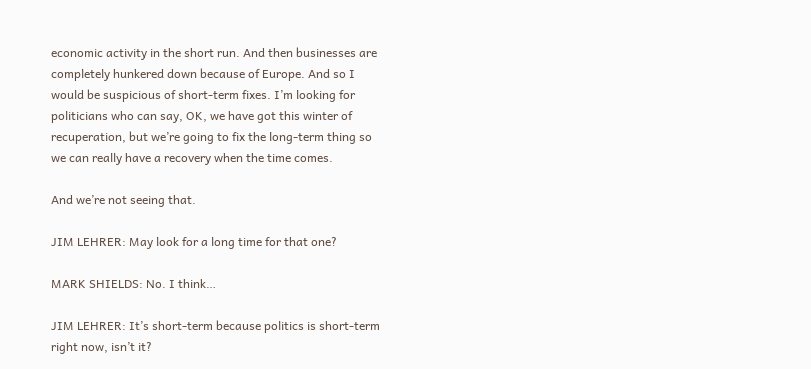economic activity in the short run. And then businesses are completely hunkered down because of Europe. And so I would be suspicious of short-term fixes. I’m looking for politicians who can say, OK, we have got this winter of recuperation, but we’re going to fix the long-term thing so we can really have a recovery when the time comes.

And we’re not seeing that.

JIM LEHRER: May look for a long time for that one?

MARK SHIELDS: No. I think…

JIM LEHRER: It’s short-term because politics is short-term right now, isn’t it?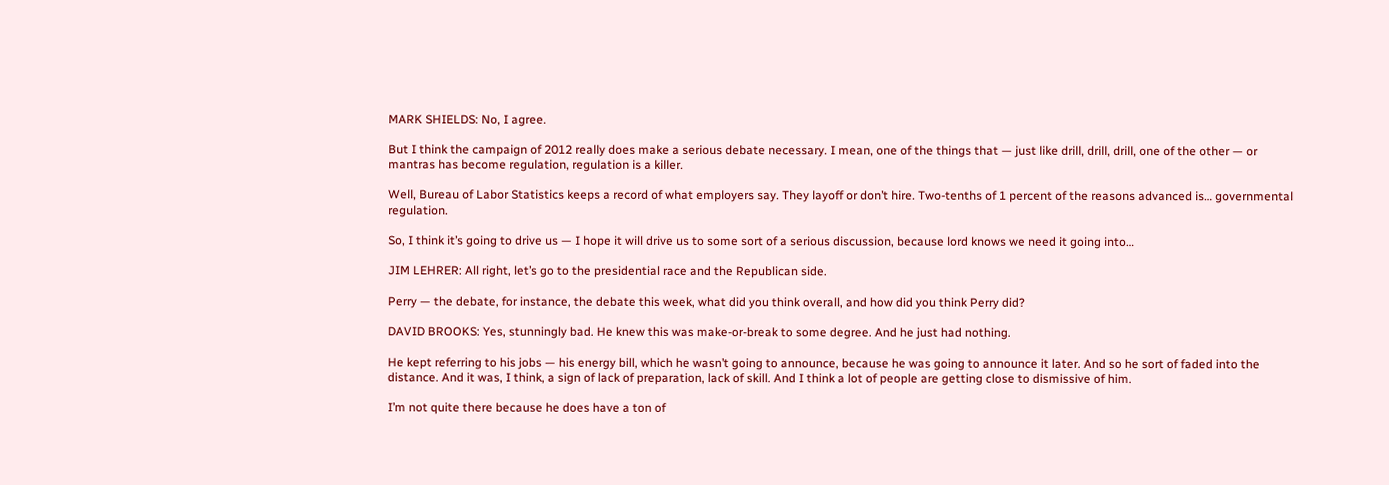MARK SHIELDS: No, I agree.

But I think the campaign of 2012 really does make a serious debate necessary. I mean, one of the things that — just like drill, drill, drill, one of the other — or mantras has become regulation, regulation is a killer.

Well, Bureau of Labor Statistics keeps a record of what employers say. They layoff or don’t hire. Two-tenths of 1 percent of the reasons advanced is… governmental regulation.

So, I think it’s going to drive us — I hope it will drive us to some sort of a serious discussion, because lord knows we need it going into…

JIM LEHRER: All right, let’s go to the presidential race and the Republican side.

Perry — the debate, for instance, the debate this week, what did you think overall, and how did you think Perry did?

DAVID BROOKS: Yes, stunningly bad. He knew this was make-or-break to some degree. And he just had nothing.

He kept referring to his jobs — his energy bill, which he wasn’t going to announce, because he was going to announce it later. And so he sort of faded into the distance. And it was, I think, a sign of lack of preparation, lack of skill. And I think a lot of people are getting close to dismissive of him.

I’m not quite there because he does have a ton of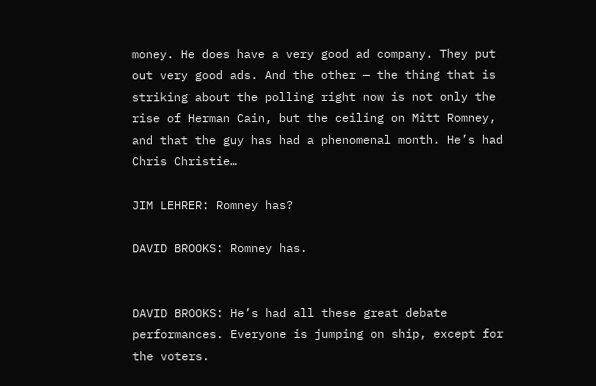money. He does have a very good ad company. They put out very good ads. And the other — the thing that is striking about the polling right now is not only the rise of Herman Cain, but the ceiling on Mitt Romney, and that the guy has had a phenomenal month. He’s had Chris Christie…

JIM LEHRER: Romney has?

DAVID BROOKS: Romney has.


DAVID BROOKS: He’s had all these great debate performances. Everyone is jumping on ship, except for the voters.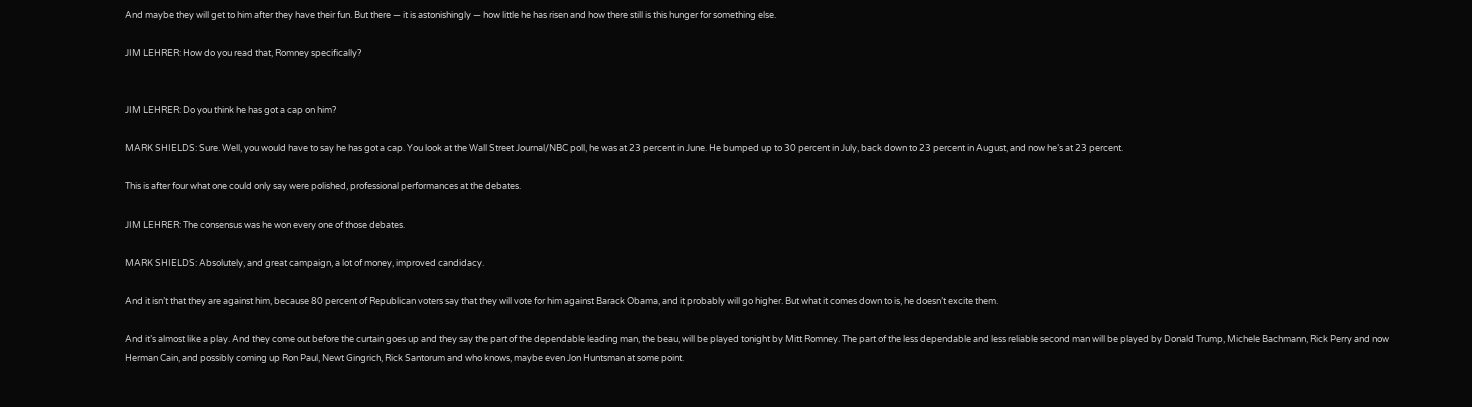And maybe they will get to him after they have their fun. But there — it is astonishingly — how little he has risen and how there still is this hunger for something else.

JIM LEHRER: How do you read that, Romney specifically?


JIM LEHRER: Do you think he has got a cap on him?

MARK SHIELDS: Sure. Well, you would have to say he has got a cap. You look at the Wall Street Journal/NBC poll, he was at 23 percent in June. He bumped up to 30 percent in July, back down to 23 percent in August, and now he’s at 23 percent.

This is after four what one could only say were polished, professional performances at the debates.

JIM LEHRER: The consensus was he won every one of those debates.

MARK SHIELDS: Absolutely, and great campaign, a lot of money, improved candidacy.

And it isn’t that they are against him, because 80 percent of Republican voters say that they will vote for him against Barack Obama, and it probably will go higher. But what it comes down to is, he doesn’t excite them.

And it’s almost like a play. And they come out before the curtain goes up and they say the part of the dependable leading man, the beau, will be played tonight by Mitt Romney. The part of the less dependable and less reliable second man will be played by Donald Trump, Michele Bachmann, Rick Perry and now Herman Cain, and possibly coming up Ron Paul, Newt Gingrich, Rick Santorum and who knows, maybe even Jon Huntsman at some point.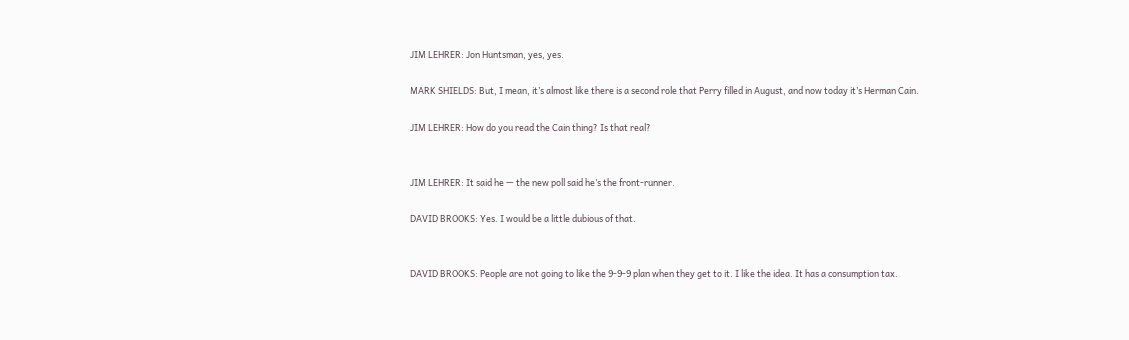JIM LEHRER: Jon Huntsman, yes, yes.

MARK SHIELDS: But, I mean, it’s almost like there is a second role that Perry filled in August, and now today it’s Herman Cain.

JIM LEHRER: How do you read the Cain thing? Is that real?


JIM LEHRER: It said he — the new poll said he’s the front-runner.

DAVID BROOKS: Yes. I would be a little dubious of that.


DAVID BROOKS: People are not going to like the 9-9-9 plan when they get to it. I like the idea. It has a consumption tax.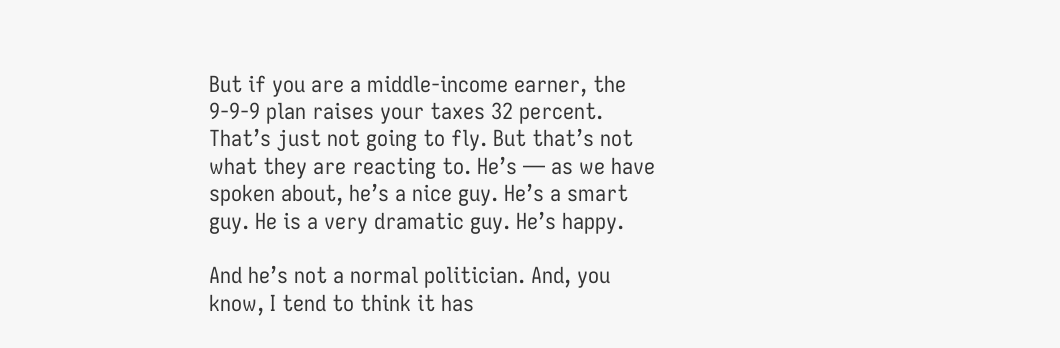But if you are a middle-income earner, the 9-9-9 plan raises your taxes 32 percent. That’s just not going to fly. But that’s not what they are reacting to. He’s — as we have spoken about, he’s a nice guy. He’s a smart guy. He is a very dramatic guy. He’s happy.

And he’s not a normal politician. And, you know, I tend to think it has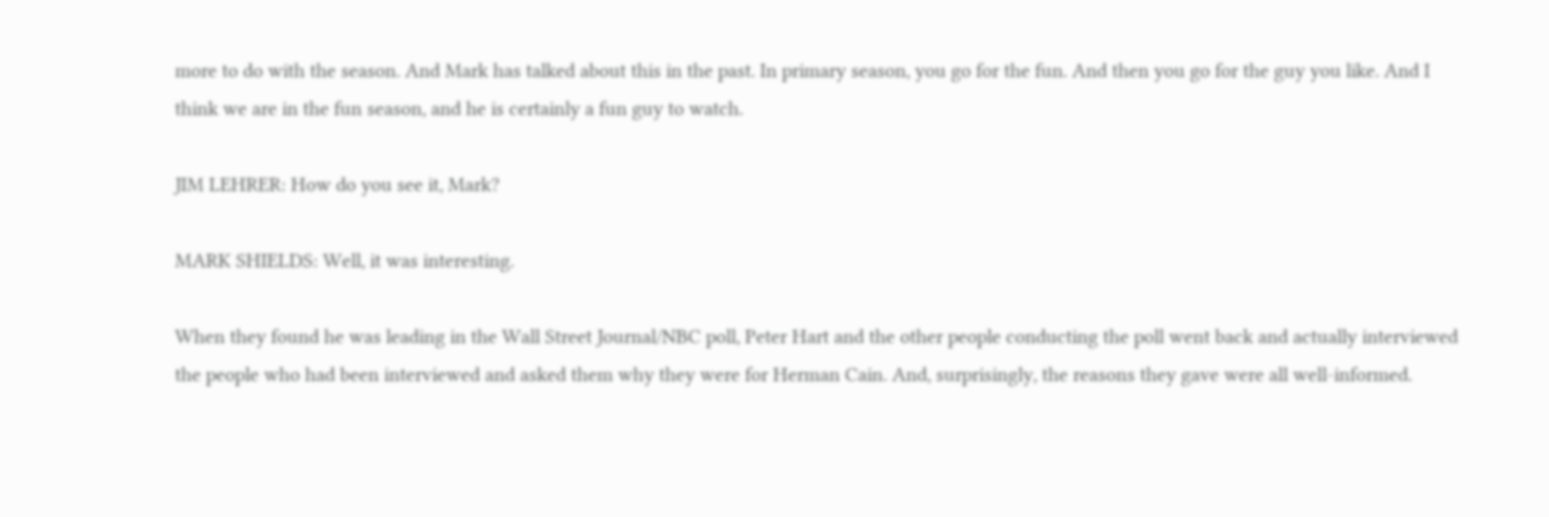more to do with the season. And Mark has talked about this in the past. In primary season, you go for the fun. And then you go for the guy you like. And I think we are in the fun season, and he is certainly a fun guy to watch.

JIM LEHRER: How do you see it, Mark?

MARK SHIELDS: Well, it was interesting.

When they found he was leading in the Wall Street Journal/NBC poll, Peter Hart and the other people conducting the poll went back and actually interviewed the people who had been interviewed and asked them why they were for Herman Cain. And, surprisingly, the reasons they gave were all well-informed.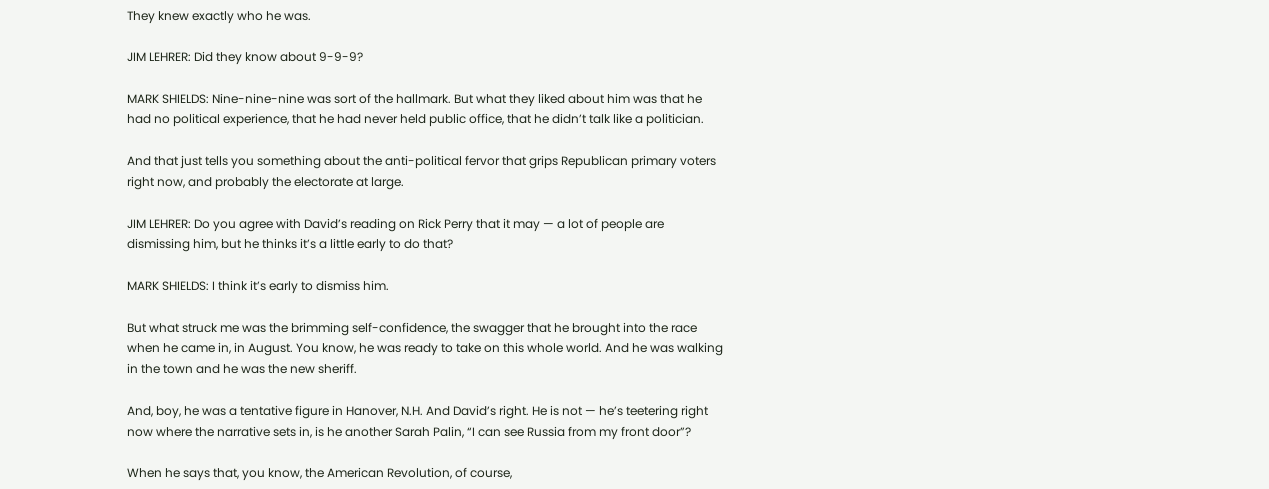They knew exactly who he was.

JIM LEHRER: Did they know about 9-9-9?

MARK SHIELDS: Nine-nine-nine was sort of the hallmark. But what they liked about him was that he had no political experience, that he had never held public office, that he didn’t talk like a politician.

And that just tells you something about the anti-political fervor that grips Republican primary voters right now, and probably the electorate at large.

JIM LEHRER: Do you agree with David’s reading on Rick Perry that it may — a lot of people are dismissing him, but he thinks it’s a little early to do that?

MARK SHIELDS: I think it’s early to dismiss him.

But what struck me was the brimming self-confidence, the swagger that he brought into the race when he came in, in August. You know, he was ready to take on this whole world. And he was walking in the town and he was the new sheriff.

And, boy, he was a tentative figure in Hanover, N.H. And David’s right. He is not — he’s teetering right now where the narrative sets in, is he another Sarah Palin, “I can see Russia from my front door”?

When he says that, you know, the American Revolution, of course,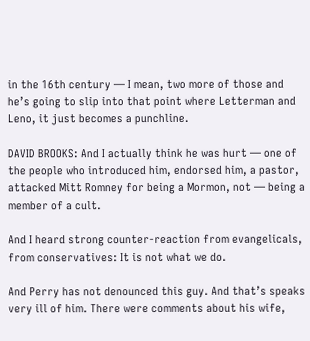in the 16th century — I mean, two more of those and he’s going to slip into that point where Letterman and Leno, it just becomes a punchline.

DAVID BROOKS: And I actually think he was hurt — one of the people who introduced him, endorsed him, a pastor, attacked Mitt Romney for being a Mormon, not — being a member of a cult.

And I heard strong counter-reaction from evangelicals, from conservatives: It is not what we do.

And Perry has not denounced this guy. And that’s speaks very ill of him. There were comments about his wife,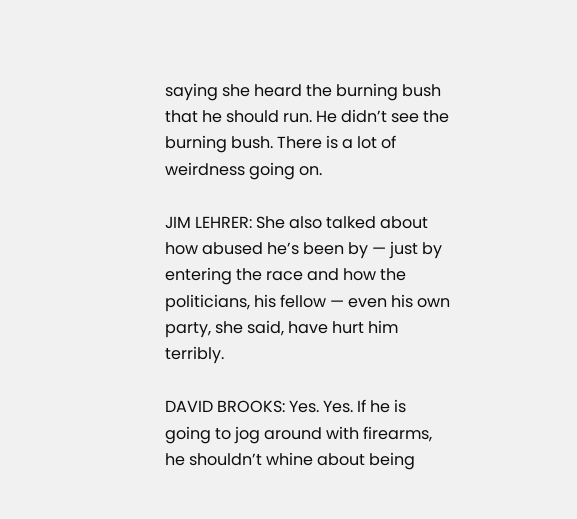saying she heard the burning bush that he should run. He didn’t see the burning bush. There is a lot of weirdness going on.

JIM LEHRER: She also talked about how abused he’s been by — just by entering the race and how the politicians, his fellow — even his own party, she said, have hurt him terribly.

DAVID BROOKS: Yes. Yes. If he is going to jog around with firearms, he shouldn’t whine about being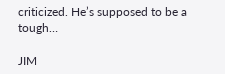criticized. He’s supposed to be a tough…

JIM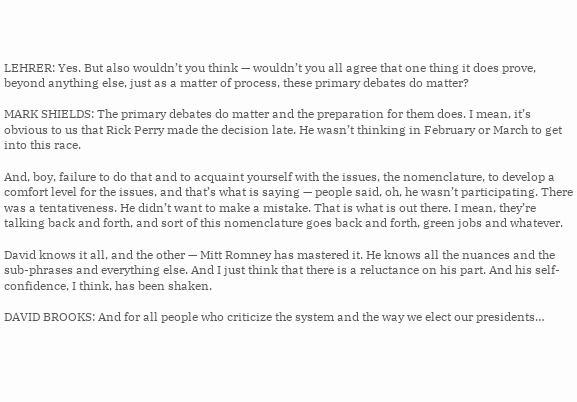LEHRER: Yes. But also wouldn’t you think — wouldn’t you all agree that one thing it does prove, beyond anything else, just as a matter of process, these primary debates do matter?

MARK SHIELDS: The primary debates do matter and the preparation for them does. I mean, it’s obvious to us that Rick Perry made the decision late. He wasn’t thinking in February or March to get into this race.

And, boy, failure to do that and to acquaint yourself with the issues, the nomenclature, to develop a comfort level for the issues, and that’s what is saying — people said, oh, he wasn’t participating. There was a tentativeness. He didn’t want to make a mistake. That is what is out there. I mean, they’re talking back and forth, and sort of this nomenclature goes back and forth, green jobs and whatever.

David knows it all, and the other — Mitt Romney has mastered it. He knows all the nuances and the sub-phrases and everything else. And I just think that there is a reluctance on his part. And his self-confidence, I think, has been shaken.

DAVID BROOKS: And for all people who criticize the system and the way we elect our presidents…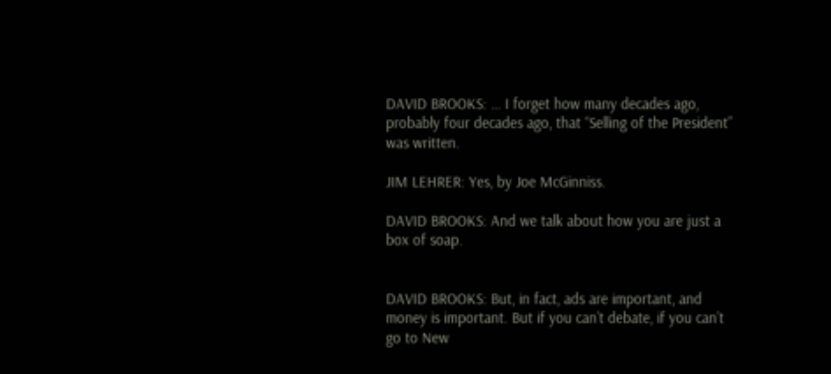DAVID BROOKS: … I forget how many decades ago, probably four decades ago, that “Selling of the President” was written.

JIM LEHRER: Yes, by Joe McGinniss.

DAVID BROOKS: And we talk about how you are just a box of soap.


DAVID BROOKS: But, in fact, ads are important, and money is important. But if you can’t debate, if you can’t go to New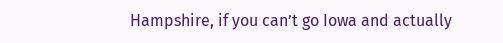Hampshire, if you can’t go Iowa and actually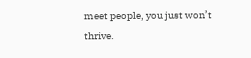meet people, you just won’t thrive.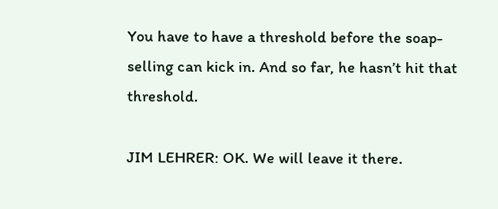You have to have a threshold before the soap-selling can kick in. And so far, he hasn’t hit that threshold.

JIM LEHRER: OK. We will leave it there.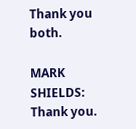Thank you both.

MARK SHIELDS: Thank you.